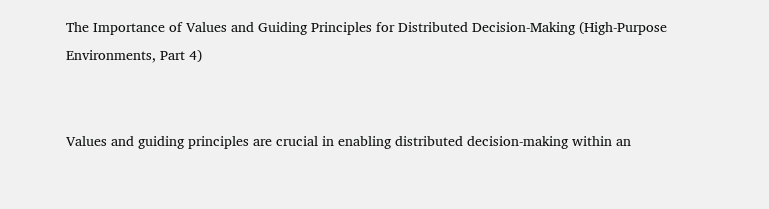The Importance of Values and Guiding Principles for Distributed Decision-Making (High-Purpose Environments, Part 4)


Values and guiding principles are crucial in enabling distributed decision-making within an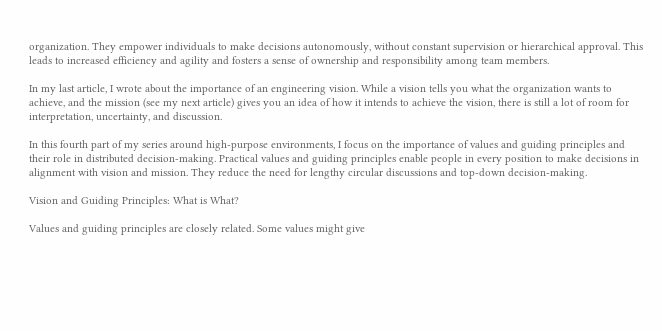organization. They empower individuals to make decisions autonomously, without constant supervision or hierarchical approval. This leads to increased efficiency and agility and fosters a sense of ownership and responsibility among team members.

In my last article, I wrote about the importance of an engineering vision. While a vision tells you what the organization wants to achieve, and the mission (see my next article) gives you an idea of how it intends to achieve the vision, there is still a lot of room for interpretation, uncertainty, and discussion.

In this fourth part of my series around high-purpose environments, I focus on the importance of values and guiding principles and their role in distributed decision-making. Practical values and guiding principles enable people in every position to make decisions in alignment with vision and mission. They reduce the need for lengthy circular discussions and top-down decision-making.

Vision and Guiding Principles: What is What?

Values and guiding principles are closely related. Some values might give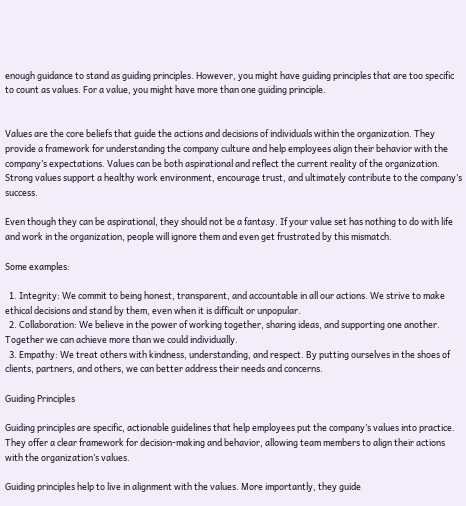enough guidance to stand as guiding principles. However, you might have guiding principles that are too specific to count as values. For a value, you might have more than one guiding principle.


Values are the core beliefs that guide the actions and decisions of individuals within the organization. They provide a framework for understanding the company culture and help employees align their behavior with the company’s expectations. Values can be both aspirational and reflect the current reality of the organization. Strong values support a healthy work environment, encourage trust, and ultimately contribute to the company’s success.

Even though they can be aspirational, they should not be a fantasy. If your value set has nothing to do with life and work in the organization, people will ignore them and even get frustrated by this mismatch.

Some examples:

  1. Integrity: We commit to being honest, transparent, and accountable in all our actions. We strive to make ethical decisions and stand by them, even when it is difficult or unpopular.
  2. Collaboration: We believe in the power of working together, sharing ideas, and supporting one another. Together we can achieve more than we could individually.
  3. Empathy: We treat others with kindness, understanding, and respect. By putting ourselves in the shoes of clients, partners, and others, we can better address their needs and concerns.

Guiding Principles

Guiding principles are specific, actionable guidelines that help employees put the company’s values into practice. They offer a clear framework for decision-making and behavior, allowing team members to align their actions with the organization’s values.

Guiding principles help to live in alignment with the values. More importantly, they guide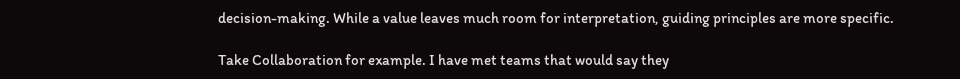decision-making. While a value leaves much room for interpretation, guiding principles are more specific.

Take Collaboration for example. I have met teams that would say they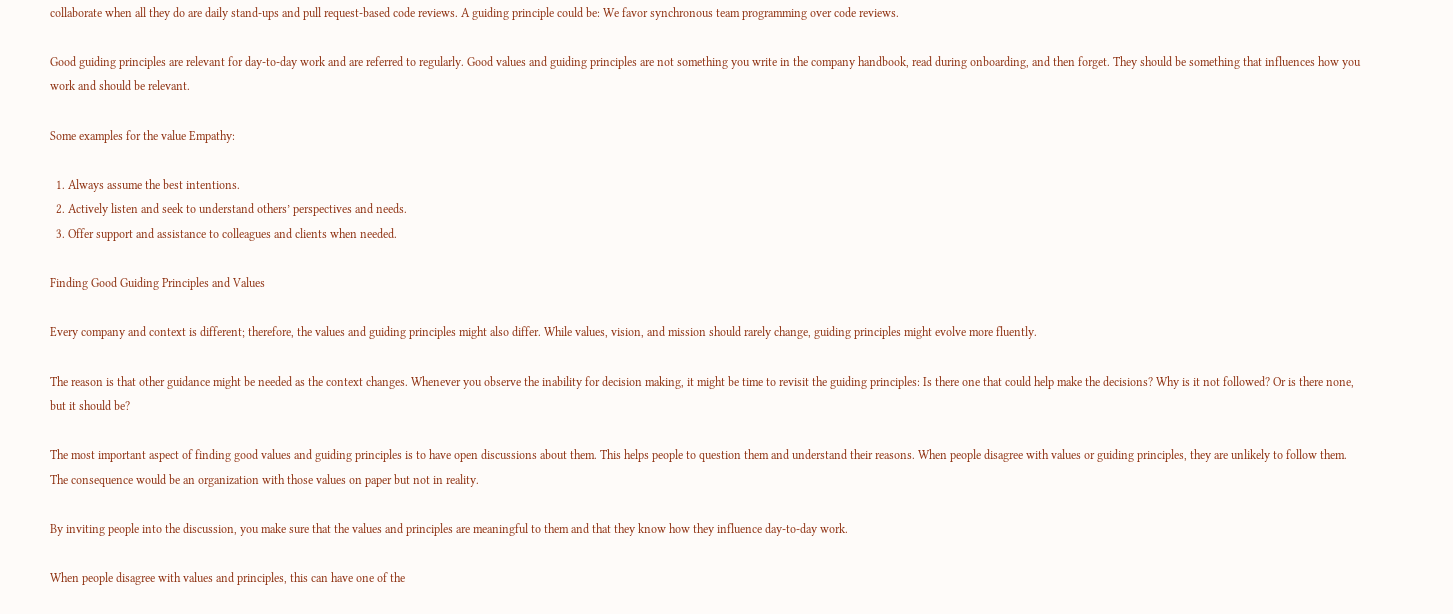collaborate when all they do are daily stand-ups and pull request-based code reviews. A guiding principle could be: We favor synchronous team programming over code reviews.

Good guiding principles are relevant for day-to-day work and are referred to regularly. Good values and guiding principles are not something you write in the company handbook, read during onboarding, and then forget. They should be something that influences how you work and should be relevant.

Some examples for the value Empathy:

  1. Always assume the best intentions.
  2. Actively listen and seek to understand others’ perspectives and needs.
  3. Offer support and assistance to colleagues and clients when needed.

Finding Good Guiding Principles and Values

Every company and context is different; therefore, the values and guiding principles might also differ. While values, vision, and mission should rarely change, guiding principles might evolve more fluently.

The reason is that other guidance might be needed as the context changes. Whenever you observe the inability for decision making, it might be time to revisit the guiding principles: Is there one that could help make the decisions? Why is it not followed? Or is there none, but it should be?

The most important aspect of finding good values and guiding principles is to have open discussions about them. This helps people to question them and understand their reasons. When people disagree with values or guiding principles, they are unlikely to follow them. The consequence would be an organization with those values on paper but not in reality.

By inviting people into the discussion, you make sure that the values and principles are meaningful to them and that they know how they influence day-to-day work.

When people disagree with values and principles, this can have one of the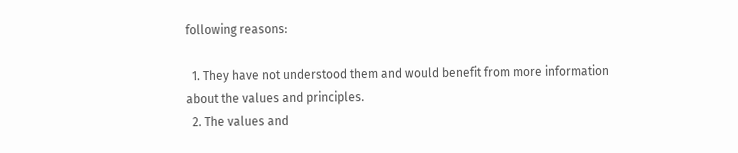following reasons:

  1. They have not understood them and would benefit from more information about the values and principles.
  2. The values and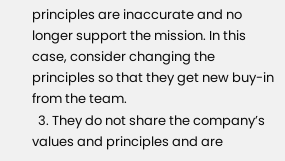principles are inaccurate and no longer support the mission. In this case, consider changing the principles so that they get new buy-in from the team.
  3. They do not share the company’s values and principles and are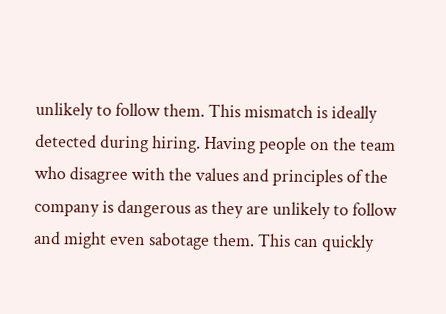unlikely to follow them. This mismatch is ideally detected during hiring. Having people on the team who disagree with the values and principles of the company is dangerous as they are unlikely to follow and might even sabotage them. This can quickly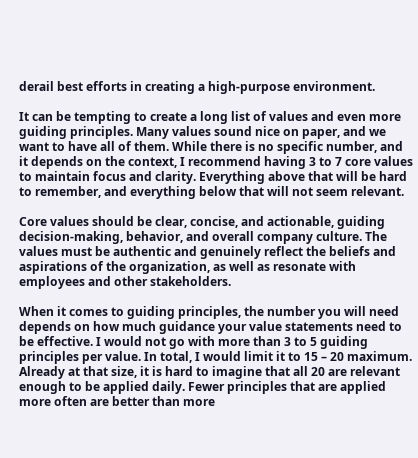derail best efforts in creating a high-purpose environment.

It can be tempting to create a long list of values and even more guiding principles. Many values sound nice on paper, and we want to have all of them. While there is no specific number, and it depends on the context, I recommend having 3 to 7 core values to maintain focus and clarity. Everything above that will be hard to remember, and everything below that will not seem relevant.

Core values should be clear, concise, and actionable, guiding decision-making, behavior, and overall company culture. The values must be authentic and genuinely reflect the beliefs and aspirations of the organization, as well as resonate with employees and other stakeholders.

When it comes to guiding principles, the number you will need depends on how much guidance your value statements need to be effective. I would not go with more than 3 to 5 guiding principles per value. In total, I would limit it to 15 – 20 maximum. Already at that size, it is hard to imagine that all 20 are relevant enough to be applied daily. Fewer principles that are applied more often are better than more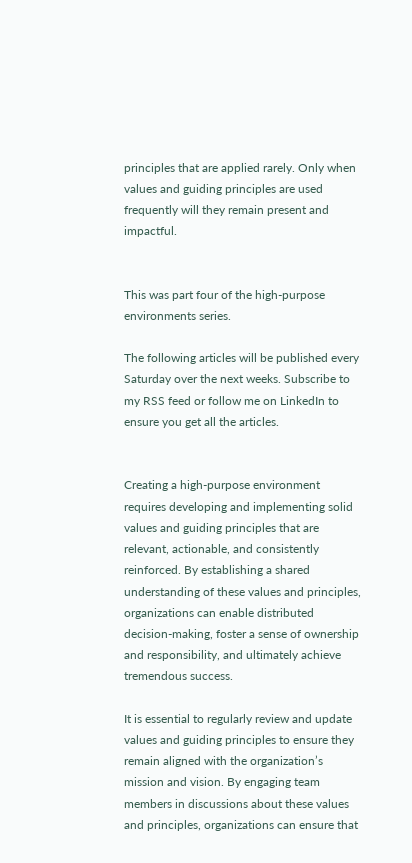principles that are applied rarely. Only when values and guiding principles are used frequently will they remain present and impactful.


This was part four of the high-purpose environments series.

The following articles will be published every Saturday over the next weeks. Subscribe to my RSS feed or follow me on LinkedIn to ensure you get all the articles.


Creating a high-purpose environment requires developing and implementing solid values and guiding principles that are relevant, actionable, and consistently reinforced. By establishing a shared understanding of these values and principles, organizations can enable distributed decision-making, foster a sense of ownership and responsibility, and ultimately achieve tremendous success.

It is essential to regularly review and update values and guiding principles to ensure they remain aligned with the organization’s mission and vision. By engaging team members in discussions about these values and principles, organizations can ensure that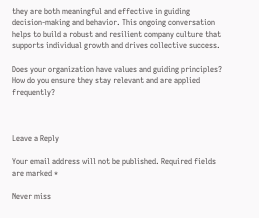they are both meaningful and effective in guiding decision-making and behavior. This ongoing conversation helps to build a robust and resilient company culture that supports individual growth and drives collective success.

Does your organization have values and guiding principles? How do you ensure they stay relevant and are applied frequently?



Leave a Reply

Your email address will not be published. Required fields are marked *

Never miss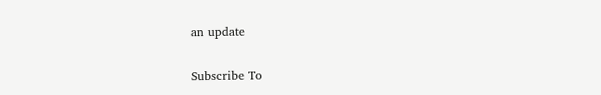an update

Subscribe To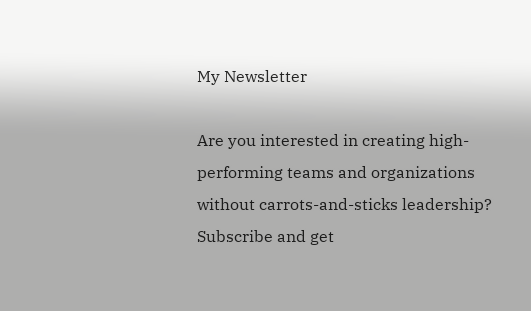My Newsletter

Are you interested in creating high-performing teams and organizations without carrots-and-sticks leadership? Subscribe and get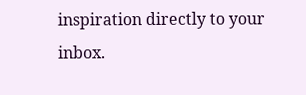inspiration directly to your inbox.